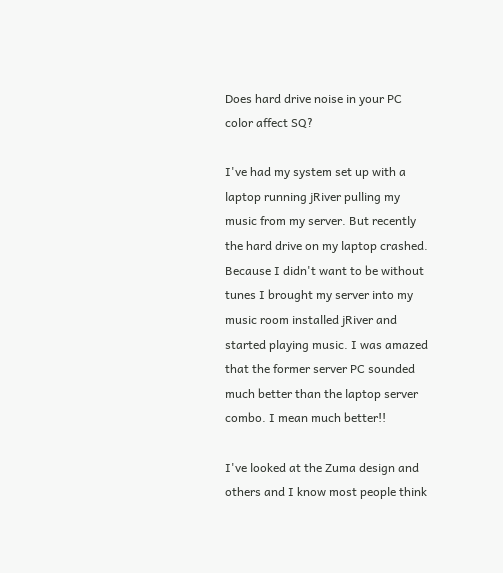Does hard drive noise in your PC color affect SQ?

I've had my system set up with a laptop running jRiver pulling my music from my server. But recently the hard drive on my laptop crashed. Because I didn't want to be without tunes I brought my server into my music room installed jRiver and started playing music. I was amazed that the former server PC sounded much better than the laptop server combo. I mean much better!!

I've looked at the Zuma design and others and I know most people think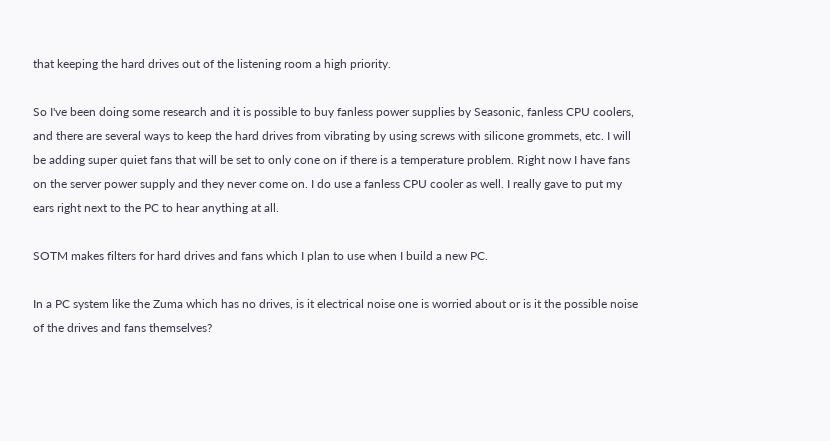that keeping the hard drives out of the listening room a high priority.

So I've been doing some research and it is possible to buy fanless power supplies by Seasonic, fanless CPU coolers, and there are several ways to keep the hard drives from vibrating by using screws with silicone grommets, etc. I will be adding super quiet fans that will be set to only cone on if there is a temperature problem. Right now I have fans on the server power supply and they never come on. I do use a fanless CPU cooler as well. I really gave to put my ears right next to the PC to hear anything at all.

SOTM makes filters for hard drives and fans which I plan to use when I build a new PC.

In a PC system like the Zuma which has no drives, is it electrical noise one is worried about or is it the possible noise of the drives and fans themselves?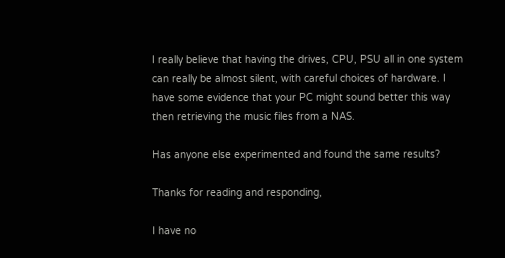I really believe that having the drives, CPU, PSU all in one system can really be almost silent, with careful choices of hardware. I have some evidence that your PC might sound better this way then retrieving the music files from a NAS.

Has anyone else experimented and found the same results?

Thanks for reading and responding,

I have no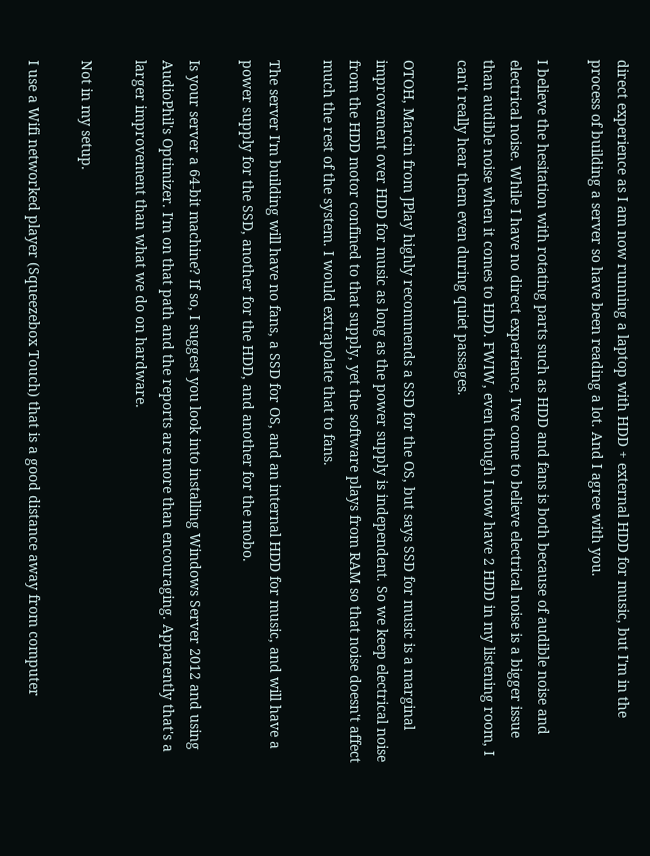direct experience as I am now running a laptop with HDD + external HDD for music, but I'm in the process of building a server so have been reading a lot. And I agree with you.

I believe the hesitation with rotating parts such as HDD and fans is both because of audible noise and electrical noise. While I have no direct experience, I've come to believe electrical noise is a bigger issue than audible noise when it comes to HDD. FWIW, even though I now have 2 HDD in my listening room, I can't really hear them even during quiet passages.

OTOH, Marcin from JPlay highly recommends a SSD for the OS, but says SSD for music is a marginal improvement over HDD for music as long as the power supply is independent. So we keep electrical noise from the HDD motor confined to that supply, yet the software plays from RAM so that noise doesn't affect much the rest of the system. I would extrapolate that to fans.

The server I'm building will have no fans, a SSD for OS, and an internal HDD for music, and will have a power supply for the SSD, another for the HDD, and another for the mobo.

Is your server a 64-bit machine? If so, I suggest you look into installing Windows Server 2012 and using AudioPhil's Optimizer. I'm on that path and the reports are more than encouraging. Apparently that's a larger improvement than what we do on hardware.

Not in my setup.

I use a Wifi networked player (Squeezebox Touch) that is a good distance away from computer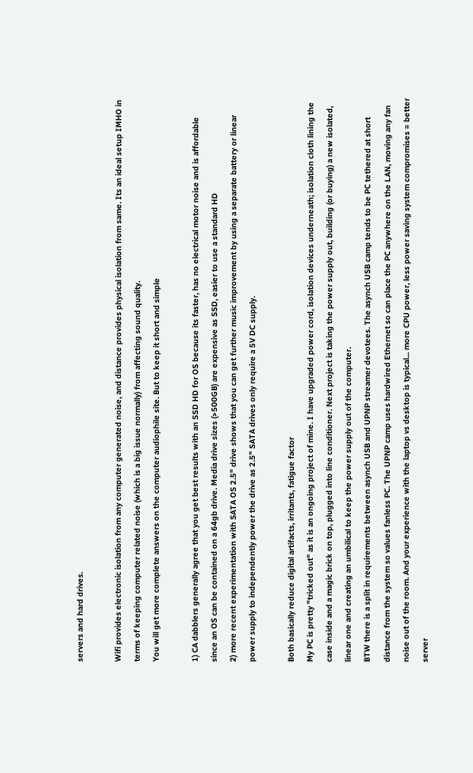servers and hard drives.

Wifi provides electronic isolation from any computer generated noise, and distance provides physical isolation from same. Its an ideal setup IMHO in terms of keeping computer related noise (which is a big issue normally) from affecting sound quality.
You will get more complete answers on the computer audiophile site. But to keep it short and simple

1) CA dabblers generally agree that you get best results with an SSD HD for OS because its faster, has no electrical motor noise and is affordable since an OS can be contained on a 64gb drive. Media drive sizes (>500GB) are expensive as SSD, easier to use a standard HD
2) more recent experimentation with SATA OS 2.5" drive shows that you can get further music improvement by using a separate battery or linear power supply to independently power the drive as 2.5" SATA drives only require a 5V DC supply.

Both basically reduce digital artifacts, irritants, fatigue factor
My PC is pretty "tricked out" as it is an ongoing project of mine. I have upgraded power cord, isolation devices underneath; isolation cloth lining the case inside and a magic brick on top, plugged into line conditioner. Next project is taking the power supply out, building (or buying) a new isolated, linear one and creating an umbilical to keep the power supply out of the computer.
BTW there is a split in requirements between asynch USB and UPNP streamer devotees. The asynch USB camp tends to be PC tethered at short distance from the system so values fanless PC. The UPNP camp uses hardwired Ethernet so can place the PC anywhere on the LAN, moving any fan noise out of the room. And your experience with the laptop vs desktop is typical... more CPU power, less power saving system compromises = better server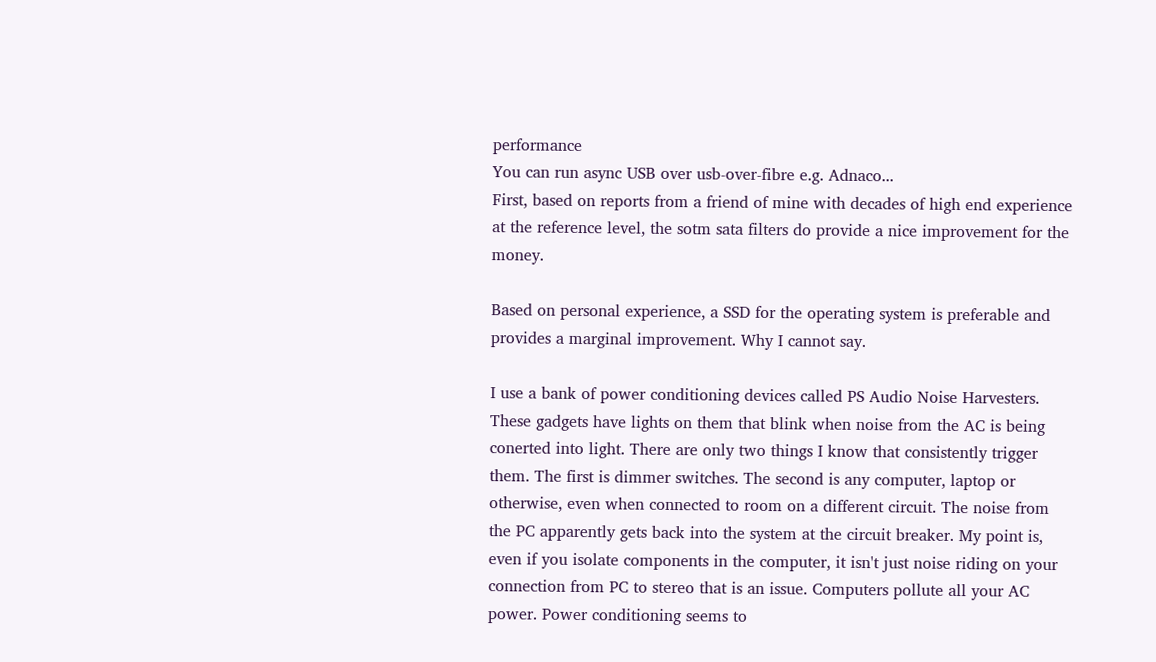performance
You can run async USB over usb-over-fibre e.g. Adnaco...
First, based on reports from a friend of mine with decades of high end experience at the reference level, the sotm sata filters do provide a nice improvement for the money.

Based on personal experience, a SSD for the operating system is preferable and provides a marginal improvement. Why I cannot say.

I use a bank of power conditioning devices called PS Audio Noise Harvesters. These gadgets have lights on them that blink when noise from the AC is being conerted into light. There are only two things I know that consistently trigger them. The first is dimmer switches. The second is any computer, laptop or otherwise, even when connected to room on a different circuit. The noise from the PC apparently gets back into the system at the circuit breaker. My point is, even if you isolate components in the computer, it isn't just noise riding on your connection from PC to stereo that is an issue. Computers pollute all your AC power. Power conditioning seems to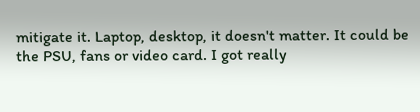mitigate it. Laptop, desktop, it doesn't matter. It could be the PSU, fans or video card. I got really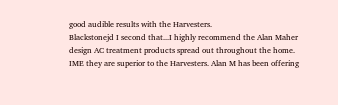good audible results with the Harvesters.
Blackstonejd I second that...I highly recommend the Alan Maher design AC treatment products spread out throughout the home. IME they are superior to the Harvesters. Alan M has been offering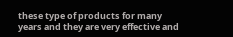these type of products for many years and they are very effective and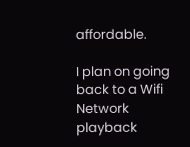affordable.

I plan on going back to a Wifi Network playback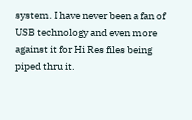system. I have never been a fan of USB technology and even more against it for Hi Res files being piped thru it.